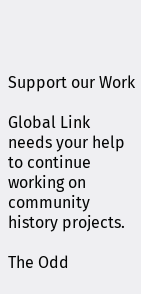Support our Work

Global Link needs your help to continue working on community history projects.

The Odd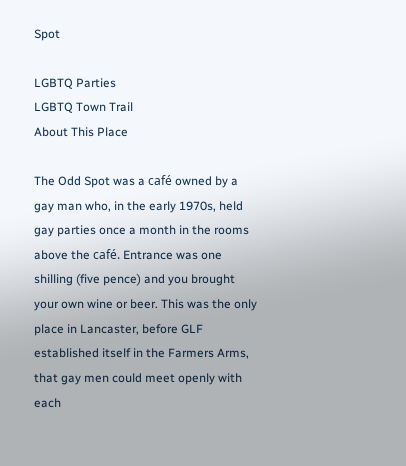Spot

LGBTQ Parties
LGBTQ Town Trail
About This Place

The Odd Spot was a café owned by a gay man who, in the early 1970s, held gay parties once a month in the rooms above the café. Entrance was one shilling (five pence) and you brought your own wine or beer. This was the only place in Lancaster, before GLF established itself in the Farmers Arms, that gay men could meet openly with each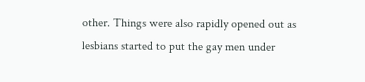other. Things were also rapidly opened out as lesbians started to put the gay men under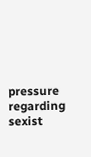pressure regarding sexist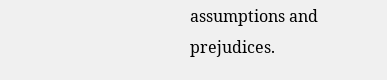assumptions and prejudices.